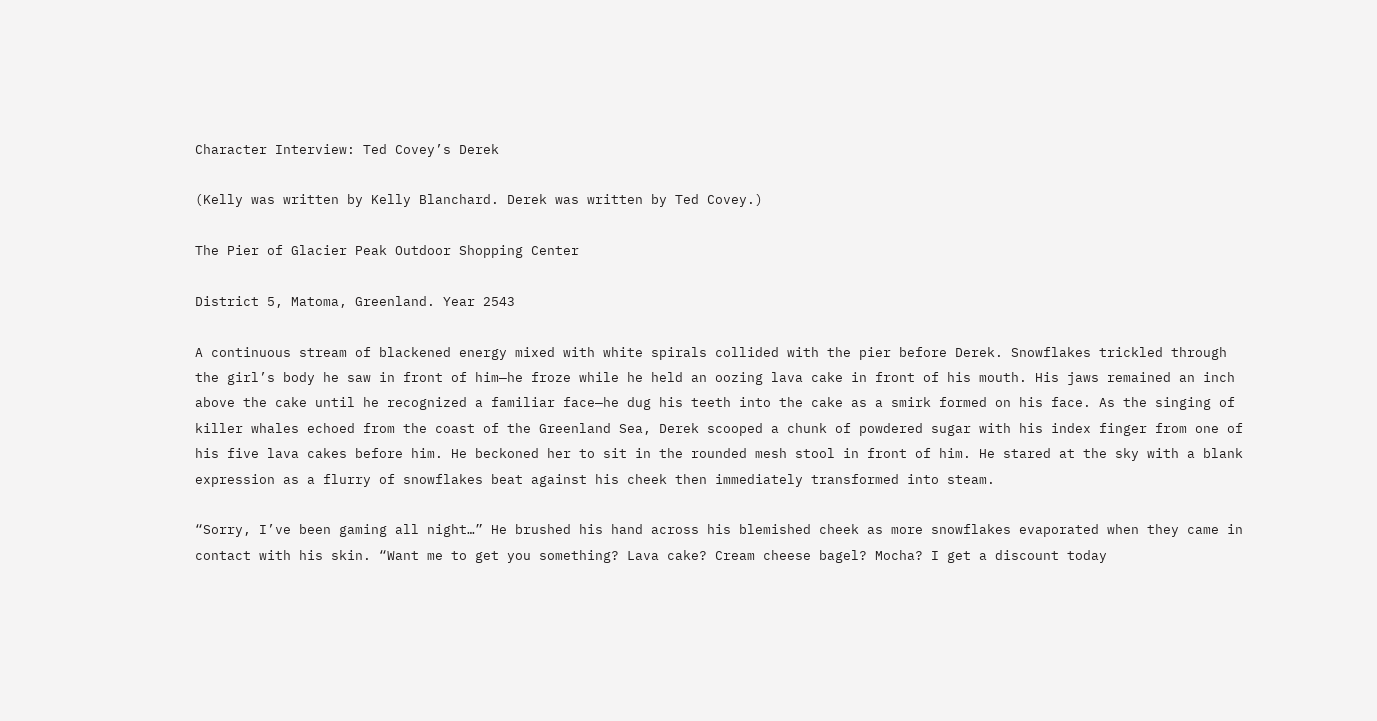Character Interview: Ted Covey’s Derek

(Kelly was written by Kelly Blanchard. Derek was written by Ted Covey.)

The Pier of Glacier Peak Outdoor Shopping Center

District 5, Matoma, Greenland. Year 2543

A continuous stream of blackened energy mixed with white spirals collided with the pier before Derek. Snowflakes trickled through the girl’s body he saw in front of him—he froze while he held an oozing lava cake in front of his mouth. His jaws remained an inch above the cake until he recognized a familiar face—he dug his teeth into the cake as a smirk formed on his face. As the singing of killer whales echoed from the coast of the Greenland Sea, Derek scooped a chunk of powdered sugar with his index finger from one of his five lava cakes before him. He beckoned her to sit in the rounded mesh stool in front of him. He stared at the sky with a blank expression as a flurry of snowflakes beat against his cheek then immediately transformed into steam.

“Sorry, I’ve been gaming all night…” He brushed his hand across his blemished cheek as more snowflakes evaporated when they came in contact with his skin. “Want me to get you something? Lava cake? Cream cheese bagel? Mocha? I get a discount today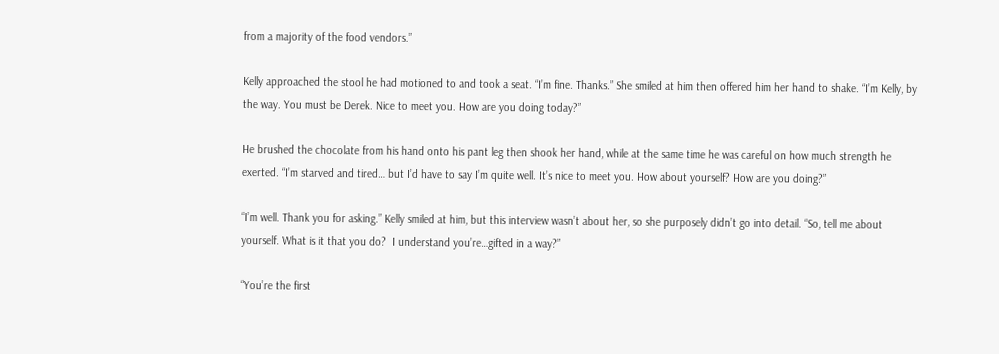from a majority of the food vendors.”

Kelly approached the stool he had motioned to and took a seat. “I’m fine. Thanks.” She smiled at him then offered him her hand to shake. “I’m Kelly, by the way. You must be Derek. Nice to meet you. How are you doing today?”

He brushed the chocolate from his hand onto his pant leg then shook her hand, while at the same time he was careful on how much strength he exerted. “I’m starved and tired… but I’d have to say I’m quite well. It’s nice to meet you. How about yourself? How are you doing?”

“I’m well. Thank you for asking.” Kelly smiled at him, but this interview wasn’t about her, so she purposely didn’t go into detail. “So, tell me about yourself. What is it that you do?  I understand you’re…gifted in a way?”

“You’re the first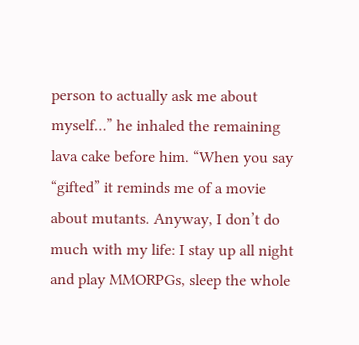person to actually ask me about myself…” he inhaled the remaining lava cake before him. “When you say “gifted” it reminds me of a movie about mutants. Anyway, I don’t do much with my life: I stay up all night and play MMORPGs, sleep the whole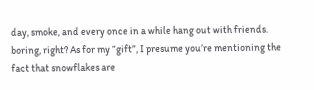day, smoke, and every once in a while hang out with friends. boring, right? As for my “gift”, I presume you’re mentioning the fact that snowflakes are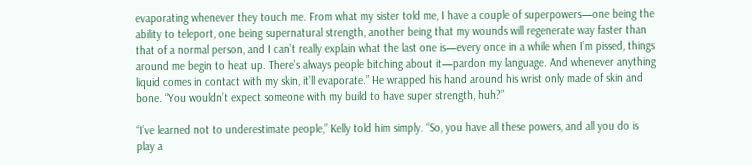evaporating whenever they touch me. From what my sister told me, I have a couple of superpowers—one being the ability to teleport, one being supernatural strength, another being that my wounds will regenerate way faster than that of a normal person, and I can’t really explain what the last one is—every once in a while when I’m pissed, things around me begin to heat up. There’s always people bitching about it—pardon my language. And whenever anything liquid comes in contact with my skin, it’ll evaporate.” He wrapped his hand around his wrist only made of skin and bone. “You wouldn’t expect someone with my build to have super strength, huh?”

“I’ve learned not to underestimate people,” Kelly told him simply. “So, you have all these powers, and all you do is play a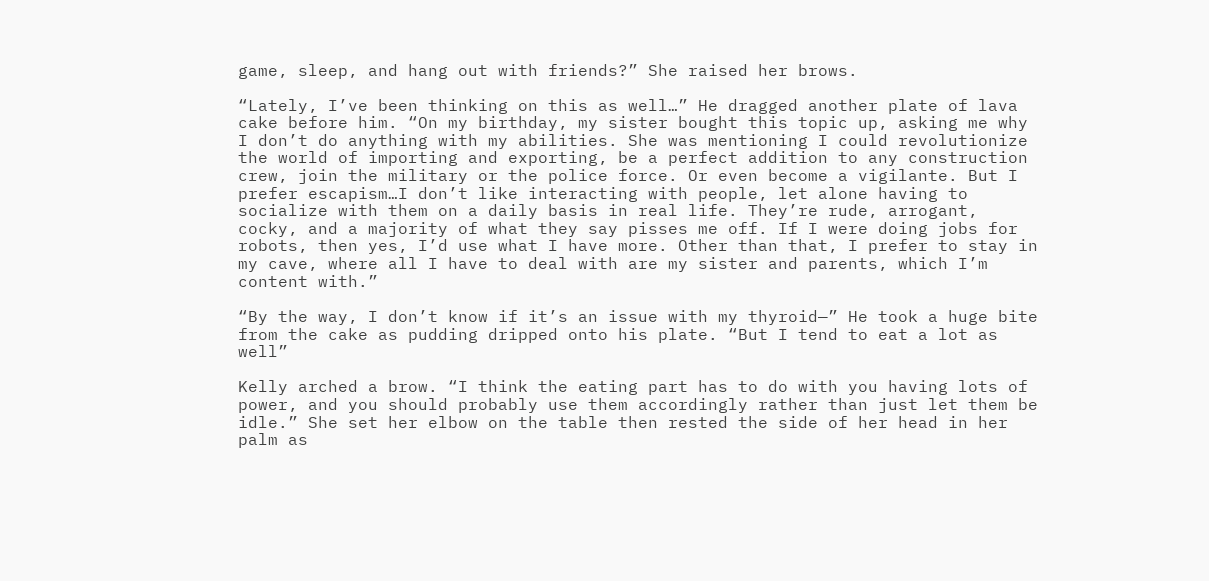game, sleep, and hang out with friends?” She raised her brows.

“Lately, I’ve been thinking on this as well…” He dragged another plate of lava cake before him. “On my birthday, my sister bought this topic up, asking me why I don’t do anything with my abilities. She was mentioning I could revolutionize the world of importing and exporting, be a perfect addition to any construction crew, join the military or the police force. Or even become a vigilante. But I prefer escapism…I don’t like interacting with people, let alone having to socialize with them on a daily basis in real life. They’re rude, arrogant, cocky, and a majority of what they say pisses me off. If I were doing jobs for robots, then yes, I’d use what I have more. Other than that, I prefer to stay in my cave, where all I have to deal with are my sister and parents, which I’m content with.”

“By the way, I don’t know if it’s an issue with my thyroid—” He took a huge bite from the cake as pudding dripped onto his plate. “But I tend to eat a lot as well”

Kelly arched a brow. “I think the eating part has to do with you having lots of power, and you should probably use them accordingly rather than just let them be idle.” She set her elbow on the table then rested the side of her head in her palm as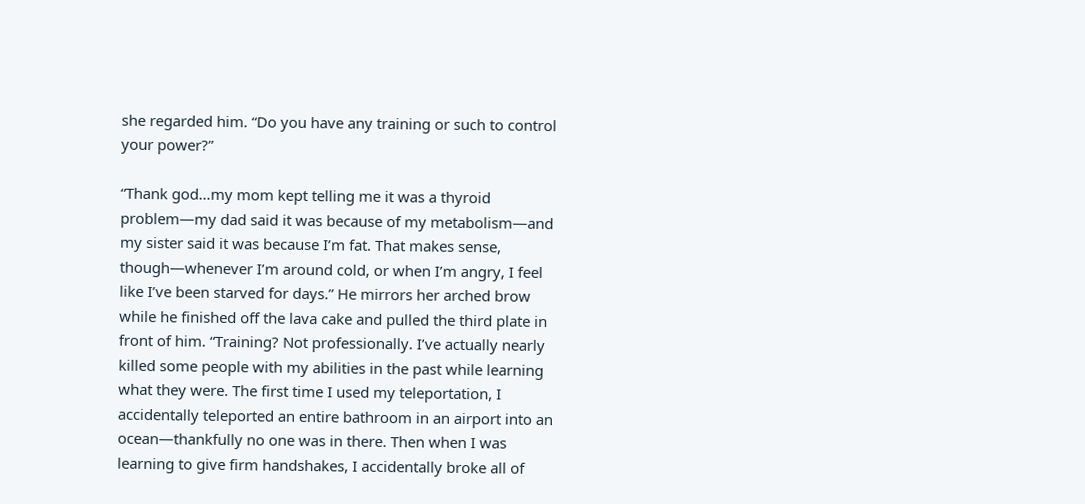she regarded him. “Do you have any training or such to control your power?”

“Thank god…my mom kept telling me it was a thyroid problem—my dad said it was because of my metabolism—and my sister said it was because I’m fat. That makes sense, though—whenever I’m around cold, or when I’m angry, I feel like I’ve been starved for days.” He mirrors her arched brow while he finished off the lava cake and pulled the third plate in front of him. “Training? Not professionally. I’ve actually nearly killed some people with my abilities in the past while learning what they were. The first time I used my teleportation, I accidentally teleported an entire bathroom in an airport into an ocean—thankfully no one was in there. Then when I was learning to give firm handshakes, I accidentally broke all of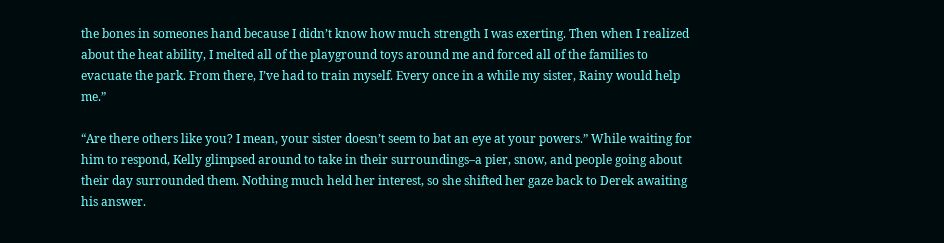the bones in someones hand because I didn’t know how much strength I was exerting. Then when I realized about the heat ability, I melted all of the playground toys around me and forced all of the families to evacuate the park. From there, I’ve had to train myself. Every once in a while my sister, Rainy would help me.”

“Are there others like you? I mean, your sister doesn’t seem to bat an eye at your powers.” While waiting for him to respond, Kelly glimpsed around to take in their surroundings–a pier, snow, and people going about their day surrounded them. Nothing much held her interest, so she shifted her gaze back to Derek awaiting his answer.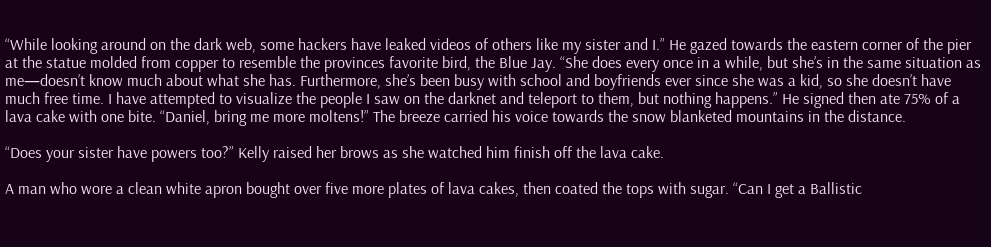“While looking around on the dark web, some hackers have leaked videos of others like my sister and I.” He gazed towards the eastern corner of the pier at the statue molded from copper to resemble the provinces favorite bird, the Blue Jay. “She does every once in a while, but she’s in the same situation as me—doesn’t know much about what she has. Furthermore, she’s been busy with school and boyfriends ever since she was a kid, so she doesn’t have much free time. I have attempted to visualize the people I saw on the darknet and teleport to them, but nothing happens.” He signed then ate 75% of a lava cake with one bite. “Daniel, bring me more moltens!” The breeze carried his voice towards the snow blanketed mountains in the distance.

“Does your sister have powers too?” Kelly raised her brows as she watched him finish off the lava cake.

A man who wore a clean white apron bought over five more plates of lava cakes, then coated the tops with sugar. “Can I get a Ballistic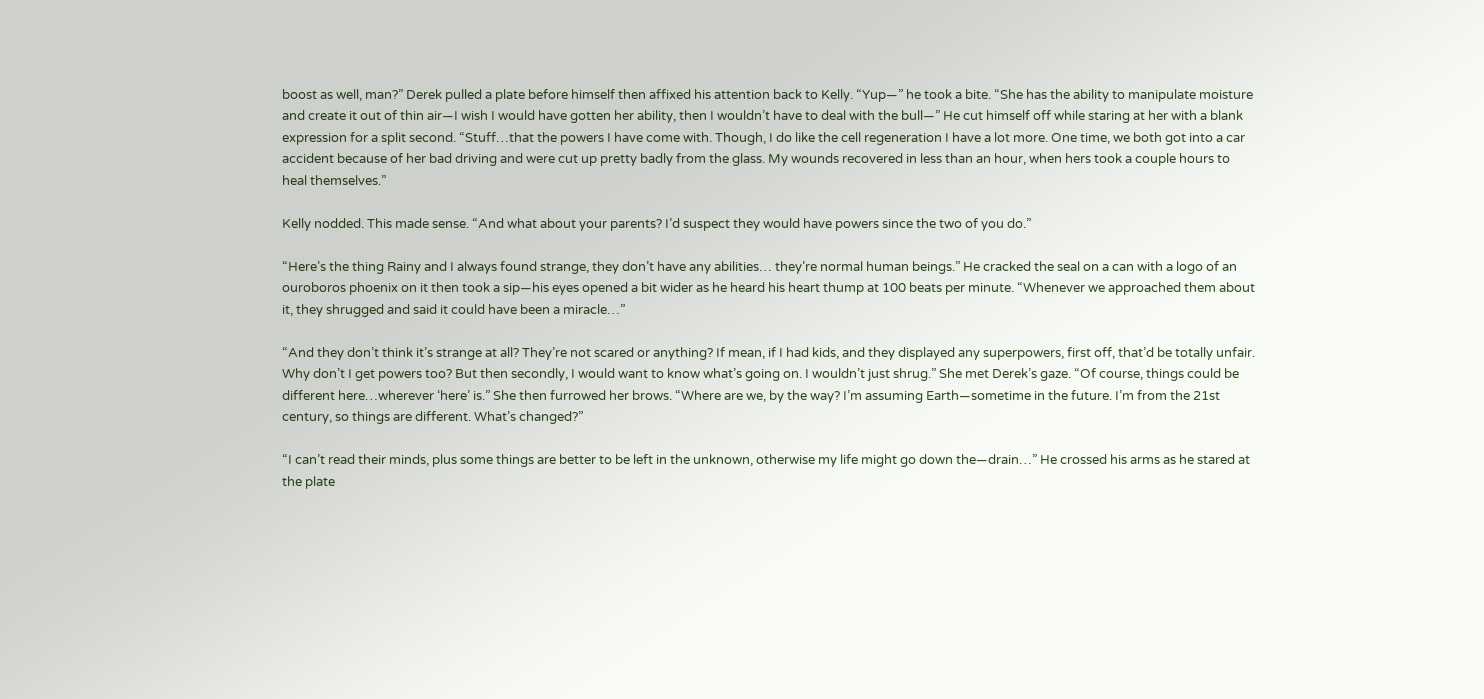boost as well, man?” Derek pulled a plate before himself then affixed his attention back to Kelly. “Yup—” he took a bite. “She has the ability to manipulate moisture and create it out of thin air—I wish I would have gotten her ability, then I wouldn’t have to deal with the bull—” He cut himself off while staring at her with a blank expression for a split second. “Stuff…that the powers I have come with. Though, I do like the cell regeneration I have a lot more. One time, we both got into a car accident because of her bad driving and were cut up pretty badly from the glass. My wounds recovered in less than an hour, when hers took a couple hours to heal themselves.”

Kelly nodded. This made sense. “And what about your parents? I’d suspect they would have powers since the two of you do.”

“Here’s the thing Rainy and I always found strange, they don’t have any abilities… they’re normal human beings.” He cracked the seal on a can with a logo of an ouroboros phoenix on it then took a sip—his eyes opened a bit wider as he heard his heart thump at 100 beats per minute. “Whenever we approached them about it, they shrugged and said it could have been a miracle…”

“And they don’t think it’s strange at all? They’re not scared or anything? If mean, if I had kids, and they displayed any superpowers, first off, that’d be totally unfair. Why don’t I get powers too? But then secondly, I would want to know what’s going on. I wouldn’t just shrug.” She met Derek’s gaze. “Of course, things could be different here…wherever ‘here’ is.” She then furrowed her brows. “Where are we, by the way? I’m assuming Earth—sometime in the future. I’m from the 21st century, so things are different. What’s changed?”

“I can’t read their minds, plus some things are better to be left in the unknown, otherwise my life might go down the—drain…” He crossed his arms as he stared at the plate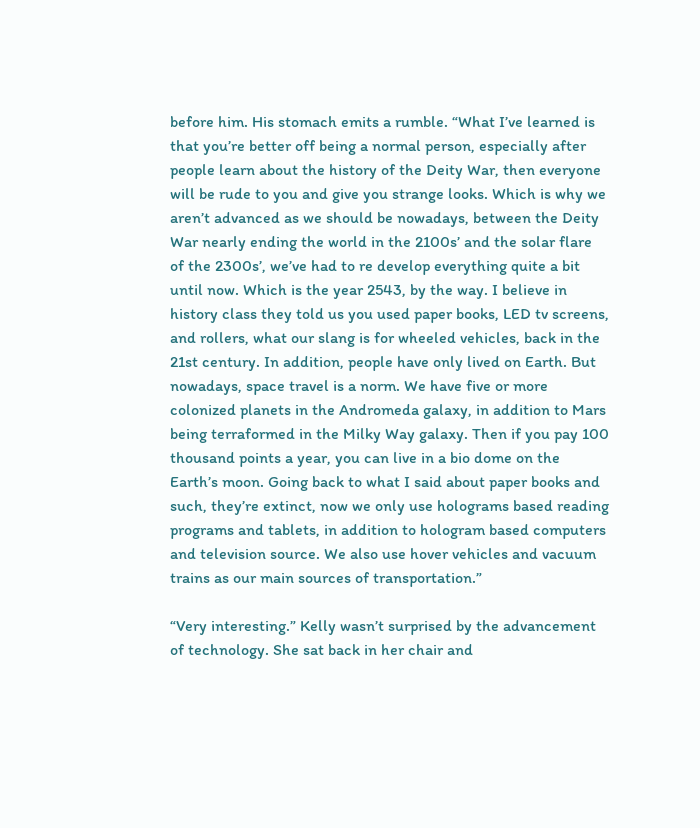before him. His stomach emits a rumble. “What I’ve learned is that you’re better off being a normal person, especially after people learn about the history of the Deity War, then everyone will be rude to you and give you strange looks. Which is why we aren’t advanced as we should be nowadays, between the Deity War nearly ending the world in the 2100s’ and the solar flare of the 2300s’, we’ve had to re develop everything quite a bit until now. Which is the year 2543, by the way. I believe in history class they told us you used paper books, LED tv screens, and rollers, what our slang is for wheeled vehicles, back in the 21st century. In addition, people have only lived on Earth. But nowadays, space travel is a norm. We have five or more colonized planets in the Andromeda galaxy, in addition to Mars being terraformed in the Milky Way galaxy. Then if you pay 100 thousand points a year, you can live in a bio dome on the Earth’s moon. Going back to what I said about paper books and such, they’re extinct, now we only use holograms based reading programs and tablets, in addition to hologram based computers and television source. We also use hover vehicles and vacuum trains as our main sources of transportation.”

“Very interesting.” Kelly wasn’t surprised by the advancement of technology. She sat back in her chair and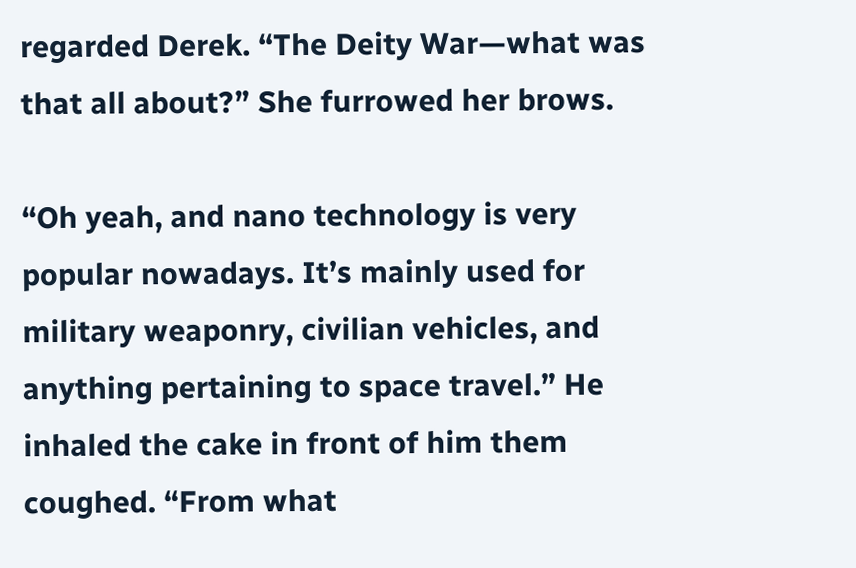regarded Derek. “The Deity War—what was that all about?” She furrowed her brows.

“Oh yeah, and nano technology is very popular nowadays. It’s mainly used for military weaponry, civilian vehicles, and anything pertaining to space travel.” He inhaled the cake in front of him them coughed. “From what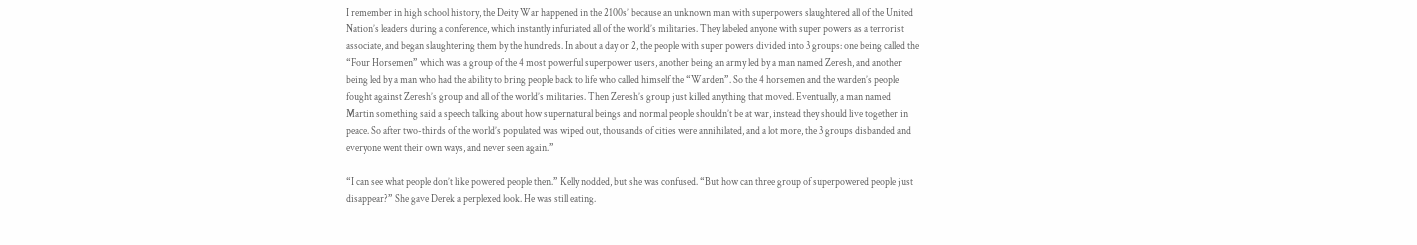I remember in high school history, the Deity War happened in the 2100s’ because an unknown man with superpowers slaughtered all of the United Nation’s leaders during a conference, which instantly infuriated all of the world’s militaries. They labeled anyone with super powers as a terrorist associate, and began slaughtering them by the hundreds. In about a day or 2, the people with super powers divided into 3 groups: one being called the “Four Horsemen” which was a group of the 4 most powerful superpower users, another being an army led by a man named Zeresh, and another being led by a man who had the ability to bring people back to life who called himself the “Warden”. So the 4 horsemen and the warden’s people fought against Zeresh’s group and all of the world’s militaries. Then Zeresh’s group just killed anything that moved. Eventually, a man named Martin something said a speech talking about how supernatural beings and normal people shouldn’t be at war, instead they should live together in peace. So after two-thirds of the world’s populated was wiped out, thousands of cities were annihilated, and a lot more, the 3 groups disbanded and everyone went their own ways, and never seen again.”

“I can see what people don’t like powered people then.” Kelly nodded, but she was confused. “But how can three group of superpowered people just disappear?” She gave Derek a perplexed look. He was still eating.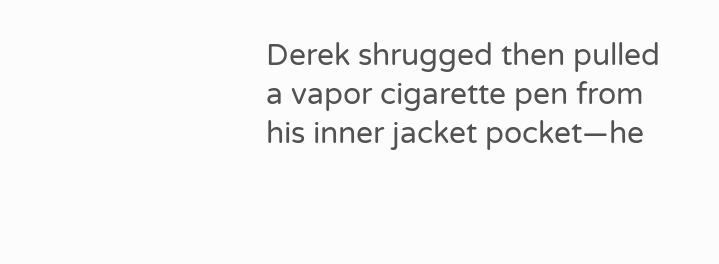Derek shrugged then pulled a vapor cigarette pen from his inner jacket pocket—he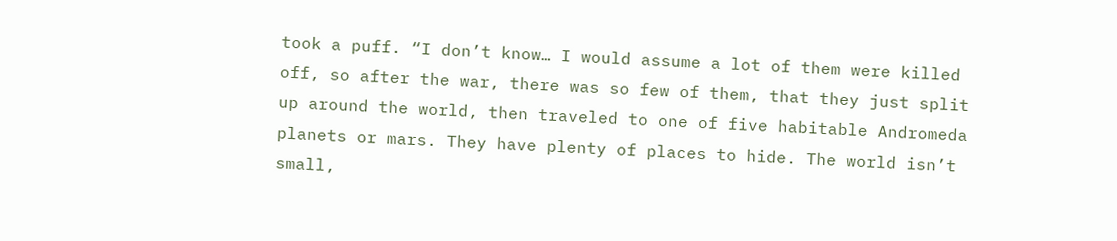took a puff. “I don’t know… I would assume a lot of them were killed off, so after the war, there was so few of them, that they just split up around the world, then traveled to one of five habitable Andromeda planets or mars. They have plenty of places to hide. The world isn’t small,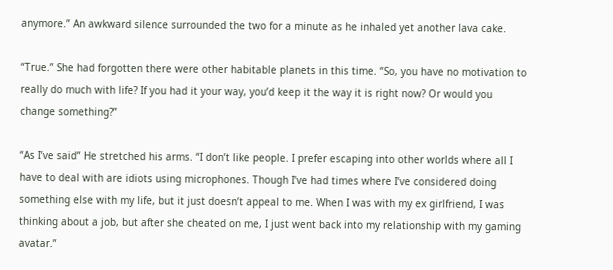anymore.” An awkward silence surrounded the two for a minute as he inhaled yet another lava cake.

“True.” She had forgotten there were other habitable planets in this time. “So, you have no motivation to really do much with life? If you had it your way, you’d keep it the way it is right now? Or would you change something?”

“As I’ve said” He stretched his arms. “I don’t like people. I prefer escaping into other worlds where all I have to deal with are idiots using microphones. Though I’ve had times where I’ve considered doing something else with my life, but it just doesn’t appeal to me. When I was with my ex girlfriend, I was thinking about a job, but after she cheated on me, I just went back into my relationship with my gaming avatar.”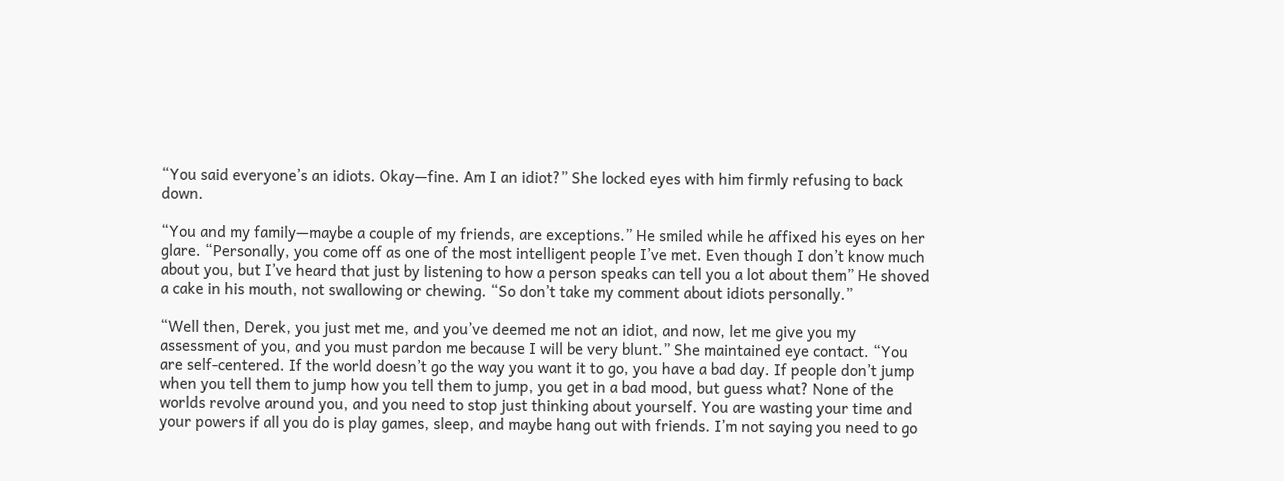“You said everyone’s an idiots. Okay—fine. Am I an idiot?” She locked eyes with him firmly refusing to back down.

“You and my family—maybe a couple of my friends, are exceptions.” He smiled while he affixed his eyes on her glare. “Personally, you come off as one of the most intelligent people I’ve met. Even though I don’t know much about you, but I’ve heard that just by listening to how a person speaks can tell you a lot about them” He shoved a cake in his mouth, not swallowing or chewing. “So don’t take my comment about idiots personally.”

“Well then, Derek, you just met me, and you’ve deemed me not an idiot, and now, let me give you my assessment of you, and you must pardon me because I will be very blunt.” She maintained eye contact. “You are self-centered. If the world doesn’t go the way you want it to go, you have a bad day. If people don’t jump when you tell them to jump how you tell them to jump, you get in a bad mood, but guess what? None of the worlds revolve around you, and you need to stop just thinking about yourself. You are wasting your time and your powers if all you do is play games, sleep, and maybe hang out with friends. I’m not saying you need to go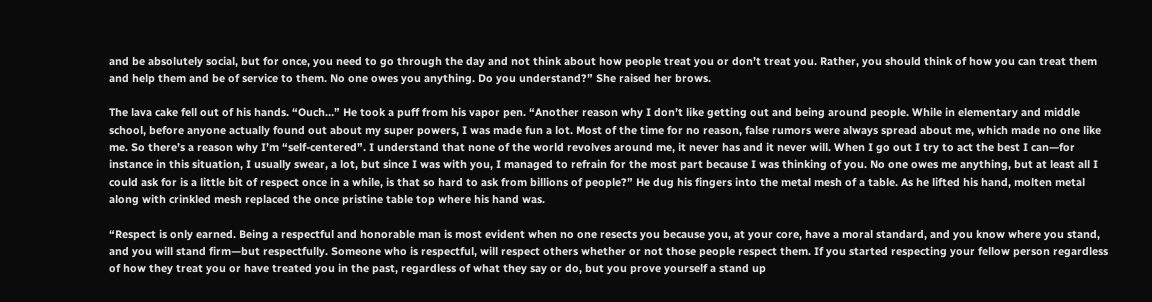and be absolutely social, but for once, you need to go through the day and not think about how people treat you or don’t treat you. Rather, you should think of how you can treat them and help them and be of service to them. No one owes you anything. Do you understand?” She raised her brows.

The lava cake fell out of his hands. “Ouch…” He took a puff from his vapor pen. “Another reason why I don’t like getting out and being around people. While in elementary and middle school, before anyone actually found out about my super powers, I was made fun a lot. Most of the time for no reason, false rumors were always spread about me, which made no one like me. So there’s a reason why I’m “self-centered”. I understand that none of the world revolves around me, it never has and it never will. When I go out I try to act the best I can—for instance in this situation, I usually swear, a lot, but since I was with you, I managed to refrain for the most part because I was thinking of you. No one owes me anything, but at least all I could ask for is a little bit of respect once in a while, is that so hard to ask from billions of people?” He dug his fingers into the metal mesh of a table. As he lifted his hand, molten metal along with crinkled mesh replaced the once pristine table top where his hand was.

“Respect is only earned. Being a respectful and honorable man is most evident when no one resects you because you, at your core, have a moral standard, and you know where you stand, and you will stand firm—but respectfully. Someone who is respectful, will respect others whether or not those people respect them. If you started respecting your fellow person regardless of how they treat you or have treated you in the past, regardless of what they say or do, but you prove yourself a stand up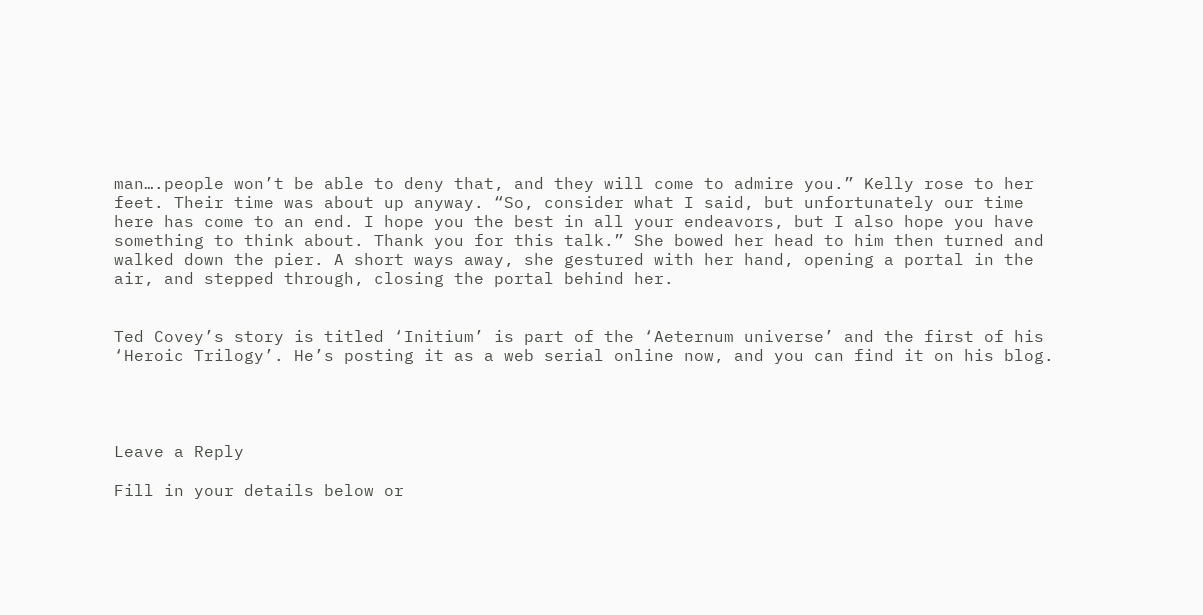man….people won’t be able to deny that, and they will come to admire you.” Kelly rose to her feet. Their time was about up anyway. “So, consider what I said, but unfortunately our time here has come to an end. I hope you the best in all your endeavors, but I also hope you have something to think about. Thank you for this talk.” She bowed her head to him then turned and walked down the pier. A short ways away, she gestured with her hand, opening a portal in the air, and stepped through, closing the portal behind her.


Ted Covey’s story is titled ‘Initium’ is part of the ‘Aeternum universe’ and the first of his ‘Heroic Trilogy’. He’s posting it as a web serial online now, and you can find it on his blog.




Leave a Reply

Fill in your details below or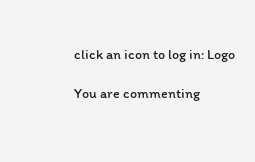click an icon to log in: Logo

You are commenting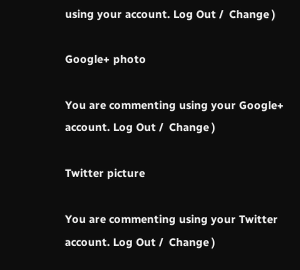using your account. Log Out /  Change )

Google+ photo

You are commenting using your Google+ account. Log Out /  Change )

Twitter picture

You are commenting using your Twitter account. Log Out /  Change )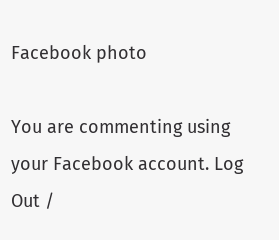Facebook photo

You are commenting using your Facebook account. Log Out /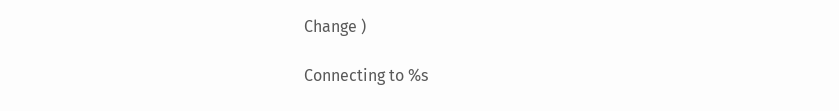Change )

Connecting to %s